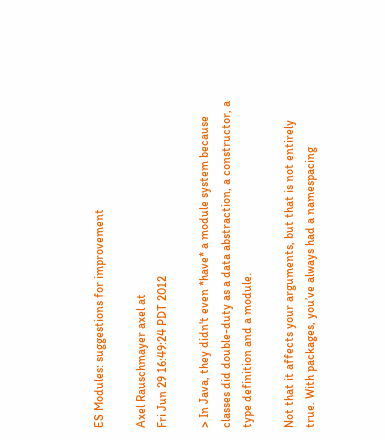ES Modules: suggestions for improvement

Axel Rauschmayer axel at
Fri Jun 29 16:49:24 PDT 2012

> In Java, they didn't even *have* a module system because classes did double-duty as a data abstraction, a constructor, a type definition and a module.

Not that it affects your arguments, but that is not entirely true. With packages, you’ve always had a namespacing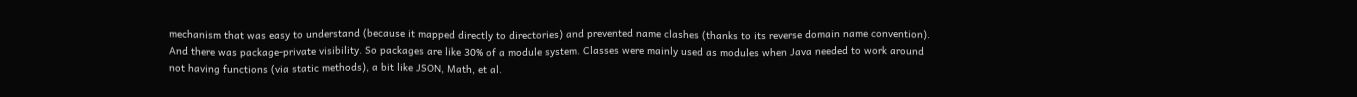mechanism that was easy to understand (because it mapped directly to directories) and prevented name clashes (thanks to its reverse domain name convention). And there was package-private visibility. So packages are like 30% of a module system. Classes were mainly used as modules when Java needed to work around not having functions (via static methods), a bit like JSON, Math, et al.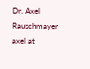Dr. Axel Rauschmayer
axel at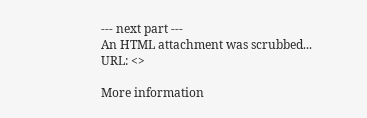--- next part ---
An HTML attachment was scrubbed...
URL: <>

More information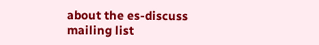about the es-discuss mailing list